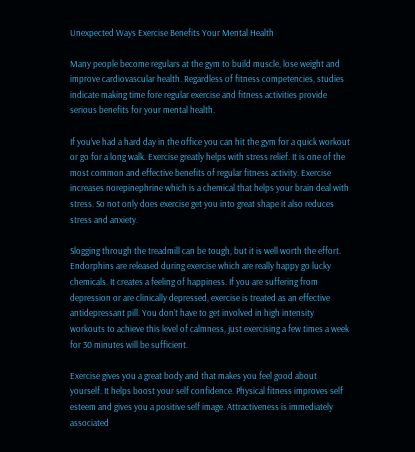Unexpected Ways Exercise Benefits Your Mental Health

Many people become regulars at the gym to build muscle, lose weight and improve cardiovascular health. Regardless of fitness competencies, studies indicate making time fore regular exercise and fitness activities provide serious benefits for your mental health.

If you’ve had a hard day in the office you can hit the gym for a quick workout or go for a long walk. Exercise greatly helps with stress relief. It is one of the most common and effective benefits of regular fitness activity. Exercise increases norepinephrine which is a chemical that helps your brain deal with stress. So not only does exercise get you into great shape it also reduces stress and anxiety.

Slogging through the treadmill can be tough, but it is well worth the effort. Endorphins are released during exercise which are really happy go lucky chemicals. It creates a feeling of happiness. If you are suffering from depression or are clinically depressed, exercise is treated as an effective antidepressant pill. You don’t have to get involved in high intensity workouts to achieve this level of calmness, just exercising a few times a week for 30 minutes will be sufficient.

Exercise gives you a great body and that makes you feel good about yourself. It helps boost your self confidence. Physical fitness improves self esteem and gives you a positive self image. Attractiveness is immediately associated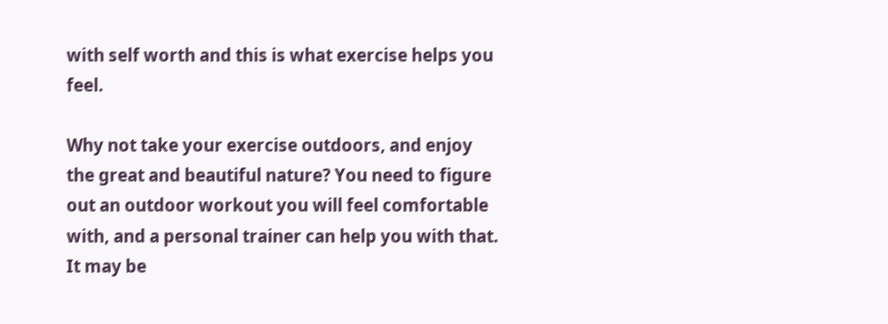with self worth and this is what exercise helps you feel.

Why not take your exercise outdoors, and enjoy the great and beautiful nature? You need to figure out an outdoor workout you will feel comfortable with, and a personal trainer can help you with that. It may be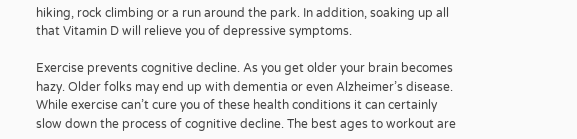hiking, rock climbing or a run around the park. In addition, soaking up all that Vitamin D will relieve you of depressive symptoms.

Exercise prevents cognitive decline. As you get older your brain becomes hazy. Older folks may end up with dementia or even Alzheimer’s disease. While exercise can’t cure you of these health conditions it can certainly slow down the process of cognitive decline. The best ages to workout are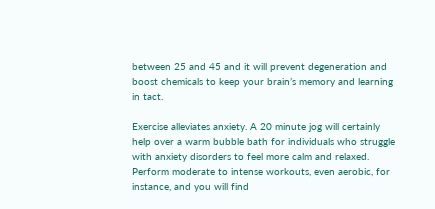between 25 and 45 and it will prevent degeneration and boost chemicals to keep your brain’s memory and learning in tact.

Exercise alleviates anxiety. A 20 minute jog will certainly help over a warm bubble bath for individuals who struggle with anxiety disorders to feel more calm and relaxed. Perform moderate to intense workouts, even aerobic, for instance, and you will find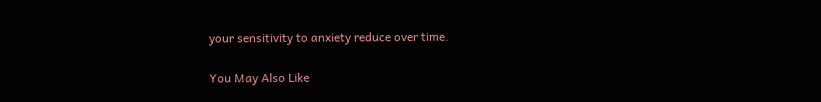your sensitivity to anxiety reduce over time.

You May Also Like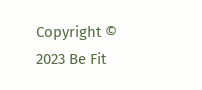Copyright © 2023 Be Fit